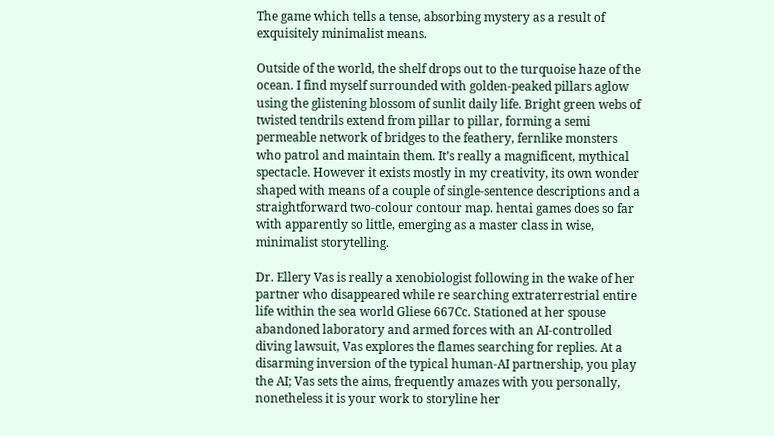The game which tells a tense, absorbing mystery as a result of exquisitely minimalist means.

Outside of the world, the shelf drops out to the turquoise haze of the ocean. I find myself surrounded with golden-peaked pillars aglow using the glistening blossom of sunlit daily life. Bright green webs of twisted tendrils extend from pillar to pillar, forming a semi permeable network of bridges to the feathery, fernlike monsters who patrol and maintain them. It’s really a magnificent, mythical spectacle. However it exists mostly in my creativity, its own wonder shaped with means of a couple of single-sentence descriptions and a straightforward two-colour contour map. hentai games does so far with apparently so little, emerging as a master class in wise, minimalist storytelling.

Dr. Ellery Vas is really a xenobiologist following in the wake of her partner who disappeared while re searching extraterrestrial entire life within the sea world Gliese 667Cc. Stationed at her spouse abandoned laboratory and armed forces with an AI-controlled diving lawsuit, Vas explores the flames searching for replies. At a disarming inversion of the typical human-AI partnership, you play the AI; Vas sets the aims, frequently amazes with you personally, nonetheless it is your work to storyline her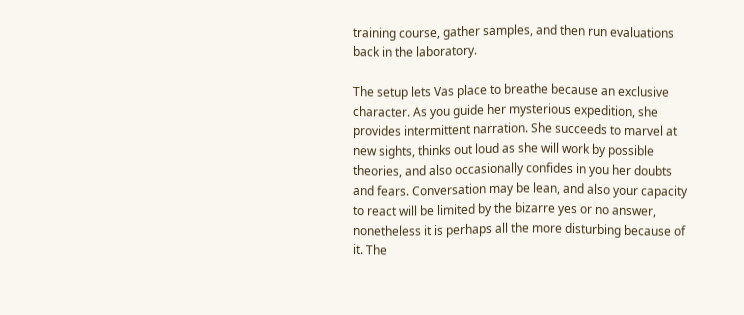training course, gather samples, and then run evaluations back in the laboratory.

The setup lets Vas place to breathe because an exclusive character. As you guide her mysterious expedition, she provides intermittent narration. She succeeds to marvel at new sights, thinks out loud as she will work by possible theories, and also occasionally confides in you her doubts and fears. Conversation may be lean, and also your capacity to react will be limited by the bizarre yes or no answer, nonetheless it is perhaps all the more disturbing because of it. The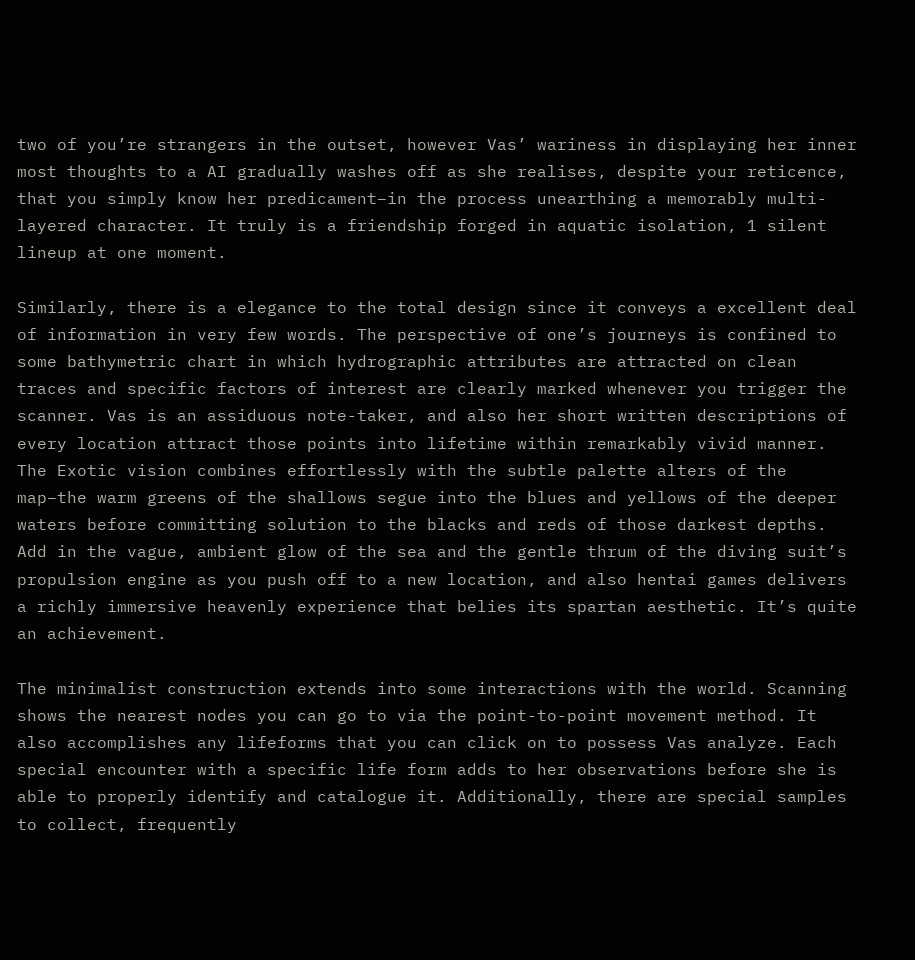two of you’re strangers in the outset, however Vas’ wariness in displaying her inner most thoughts to a AI gradually washes off as she realises, despite your reticence, that you simply know her predicament–in the process unearthing a memorably multi-layered character. It truly is a friendship forged in aquatic isolation, 1 silent lineup at one moment.

Similarly, there is a elegance to the total design since it conveys a excellent deal of information in very few words. The perspective of one’s journeys is confined to some bathymetric chart in which hydrographic attributes are attracted on clean traces and specific factors of interest are clearly marked whenever you trigger the scanner. Vas is an assiduous note-taker, and also her short written descriptions of every location attract those points into lifetime within remarkably vivid manner. The Exotic vision combines effortlessly with the subtle palette alters of the map–the warm greens of the shallows segue into the blues and yellows of the deeper waters before committing solution to the blacks and reds of those darkest depths. Add in the vague, ambient glow of the sea and the gentle thrum of the diving suit’s propulsion engine as you push off to a new location, and also hentai games delivers a richly immersive heavenly experience that belies its spartan aesthetic. It’s quite an achievement.

The minimalist construction extends into some interactions with the world. Scanning shows the nearest nodes you can go to via the point-to-point movement method. It also accomplishes any lifeforms that you can click on to possess Vas analyze. Each special encounter with a specific life form adds to her observations before she is able to properly identify and catalogue it. Additionally, there are special samples to collect, frequently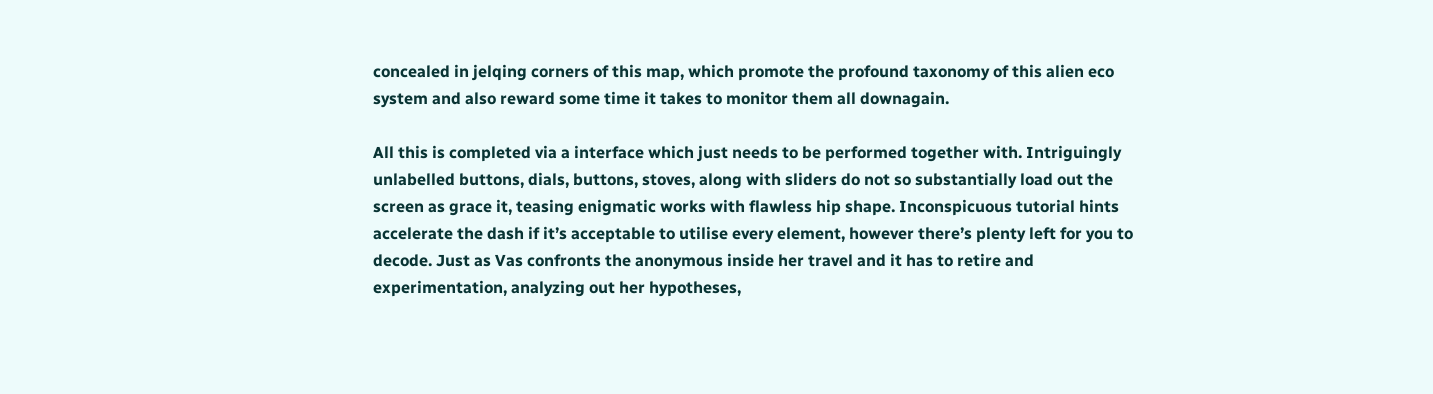concealed in jelqing corners of this map, which promote the profound taxonomy of this alien eco system and also reward some time it takes to monitor them all downagain.

All this is completed via a interface which just needs to be performed together with. Intriguingly unlabelled buttons, dials, buttons, stoves, along with sliders do not so substantially load out the screen as grace it, teasing enigmatic works with flawless hip shape. Inconspicuous tutorial hints accelerate the dash if it’s acceptable to utilise every element, however there’s plenty left for you to decode. Just as Vas confronts the anonymous inside her travel and it has to retire and experimentation, analyzing out her hypotheses,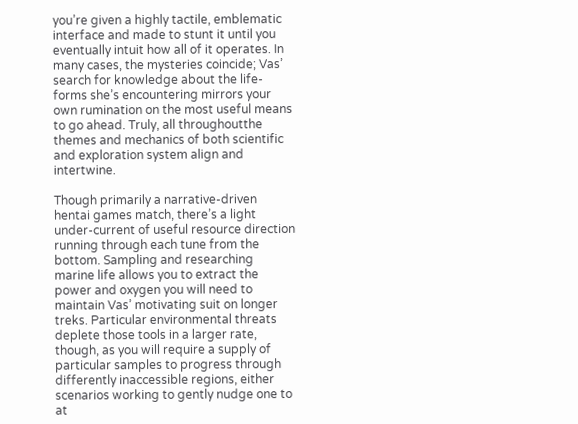you’re given a highly tactile, emblematic interface and made to stunt it until you eventually intuit how all of it operates. In many cases, the mysteries coincide; Vas’ search for knowledge about the life-forms she’s encountering mirrors your own rumination on the most useful means to go ahead. Truly, all throughoutthe themes and mechanics of both scientific and exploration system align and intertwine.

Though primarily a narrative-driven hentai games match, there’s a light under-current of useful resource direction running through each tune from the bottom. Sampling and researching marine life allows you to extract the power and oxygen you will need to maintain Vas’ motivating suit on longer treks. Particular environmental threats deplete those tools in a larger rate, though, as you will require a supply of particular samples to progress through differently inaccessible regions, either scenarios working to gently nudge one to at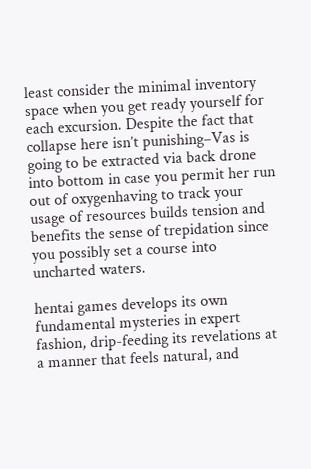least consider the minimal inventory space when you get ready yourself for each excursion. Despite the fact that collapse here isn’t punishing–Vas is going to be extracted via back drone into bottom in case you permit her run out of oxygenhaving to track your usage of resources builds tension and benefits the sense of trepidation since you possibly set a course into uncharted waters.

hentai games develops its own fundamental mysteries in expert fashion, drip-feeding its revelations at a manner that feels natural, and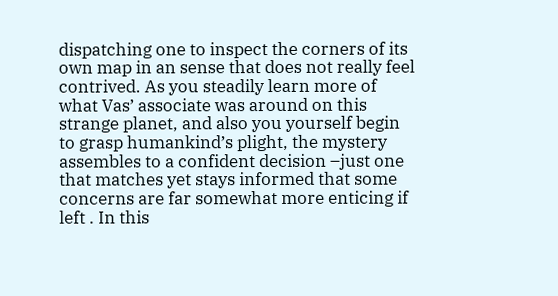dispatching one to inspect the corners of its own map in an sense that does not really feel contrived. As you steadily learn more of what Vas’ associate was around on this strange planet, and also you yourself begin to grasp humankind’s plight, the mystery assembles to a confident decision –just one that matches yet stays informed that some concerns are far somewhat more enticing if left . In this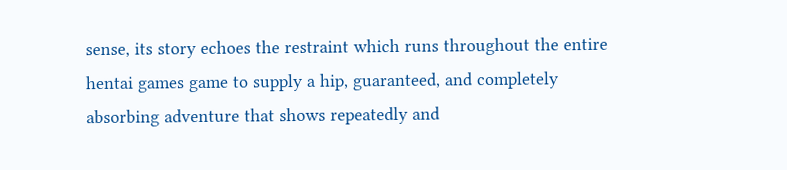sense, its story echoes the restraint which runs throughout the entire hentai games game to supply a hip, guaranteed, and completely absorbing adventure that shows repeatedly and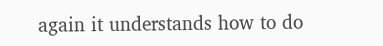again it understands how to do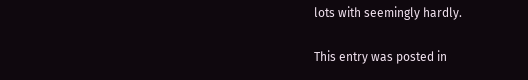lots with seemingly hardly.

This entry was posted in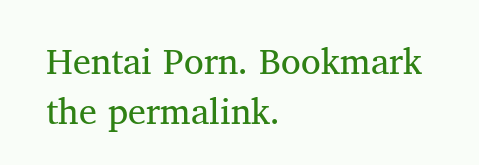Hentai Porn. Bookmark the permalink.